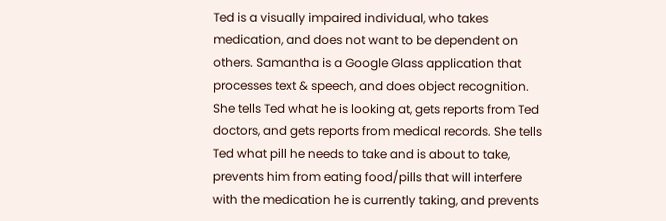Ted is a visually impaired individual, who takes medication, and does not want to be dependent on others. Samantha is a Google Glass application that processes text & speech, and does object recognition. She tells Ted what he is looking at, gets reports from Ted doctors, and gets reports from medical records. She tells Ted what pill he needs to take and is about to take, prevents him from eating food/pills that will interfere with the medication he is currently taking, and prevents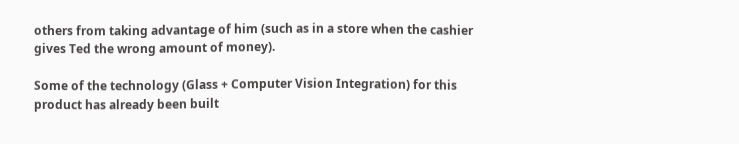others from taking advantage of him (such as in a store when the cashier gives Ted the wrong amount of money).

Some of the technology (Glass + Computer Vision Integration) for this product has already been built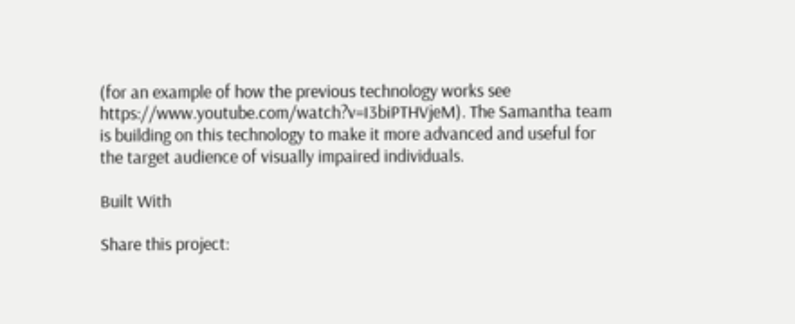(for an example of how the previous technology works see https://www.youtube.com/watch?v=I3biPTHVjeM). The Samantha team is building on this technology to make it more advanced and useful for the target audience of visually impaired individuals.

Built With

Share this project: